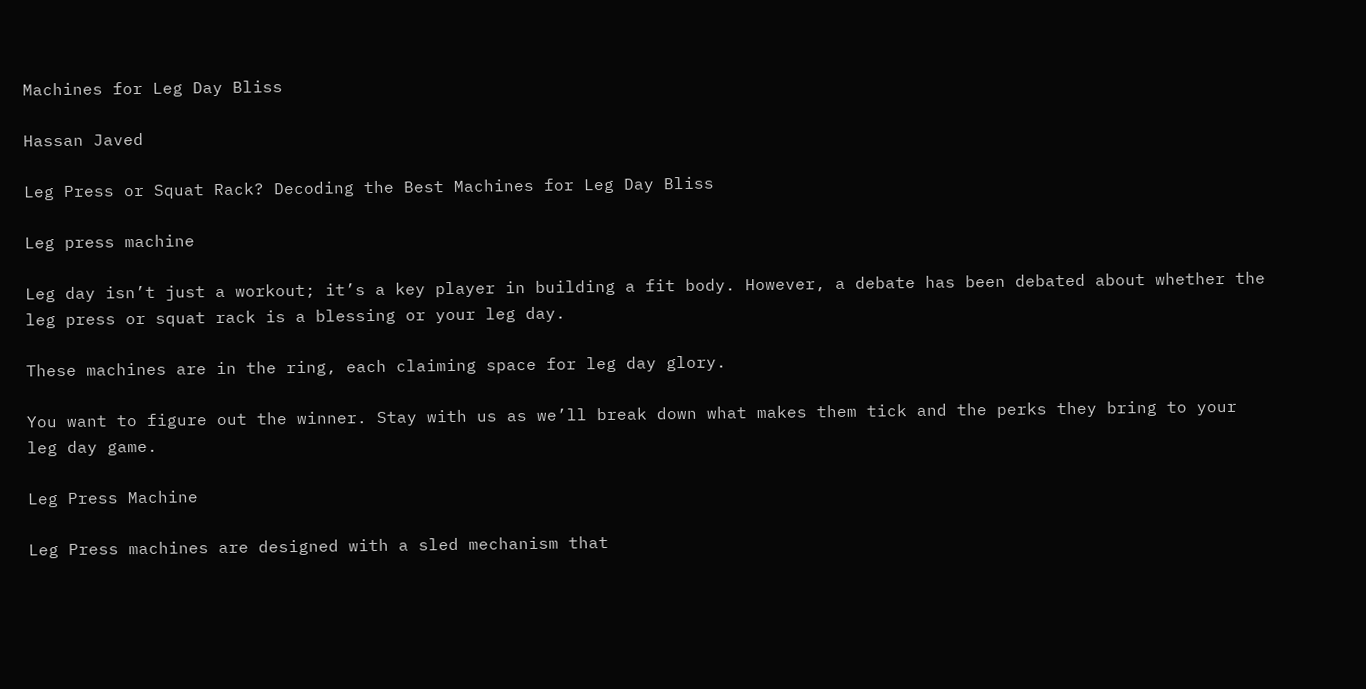Machines for Leg Day Bliss

Hassan Javed

Leg Press or Squat Rack? Decoding the Best Machines for Leg Day Bliss

Leg press machine

Leg day isn’t just a workout; it’s a key player in building a fit body. However, a debate has been debated about whether the leg press or squat rack is a blessing or your leg day.

These machines are in the ring, each claiming space for leg day glory.

You want to figure out the winner. Stay with us as we’ll break down what makes them tick and the perks they bring to your leg day game.

Leg Press Machine

Leg Press machines are designed with a sled mechanism that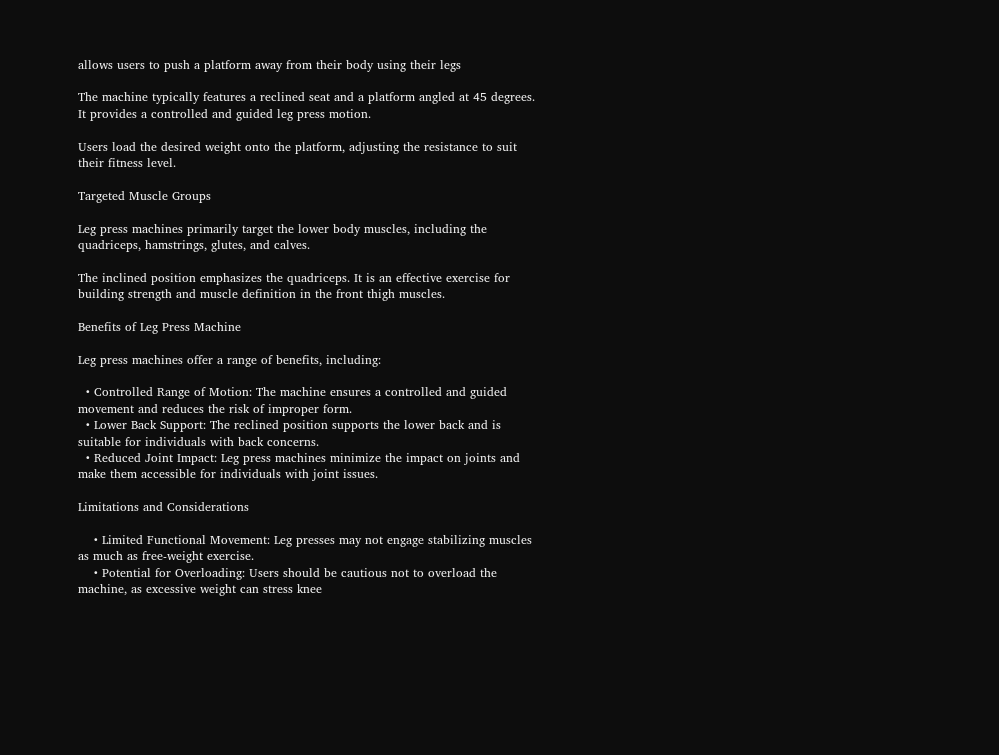allows users to push a platform away from their body using their legs

The machine typically features a reclined seat and a platform angled at 45 degrees. It provides a controlled and guided leg press motion.

Users load the desired weight onto the platform, adjusting the resistance to suit their fitness level.

Targeted Muscle Groups

Leg press machines primarily target the lower body muscles, including the quadriceps, hamstrings, glutes, and calves.

The inclined position emphasizes the quadriceps. It is an effective exercise for building strength and muscle definition in the front thigh muscles.

Benefits of Leg Press Machine

Leg press machines offer a range of benefits, including:

  • Controlled Range of Motion: The machine ensures a controlled and guided movement and reduces the risk of improper form.
  • Lower Back Support: The reclined position supports the lower back and is suitable for individuals with back concerns.
  • Reduced Joint Impact: Leg press machines minimize the impact on joints and make them accessible for individuals with joint issues.

Limitations and Considerations

    • Limited Functional Movement: Leg presses may not engage stabilizing muscles as much as free-weight exercise.
    • Potential for Overloading: Users should be cautious not to overload the machine, as excessive weight can stress knee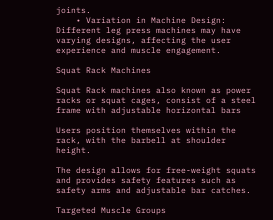joints.
    • Variation in Machine Design: Different leg press machines may have varying designs, affecting the user experience and muscle engagement.

Squat Rack Machines

Squat Rack machines also known as power racks or squat cages, consist of a steel frame with adjustable horizontal bars

Users position themselves within the rack, with the barbell at shoulder height.

The design allows for free-weight squats and provides safety features such as safety arms and adjustable bar catches.

Targeted Muscle Groups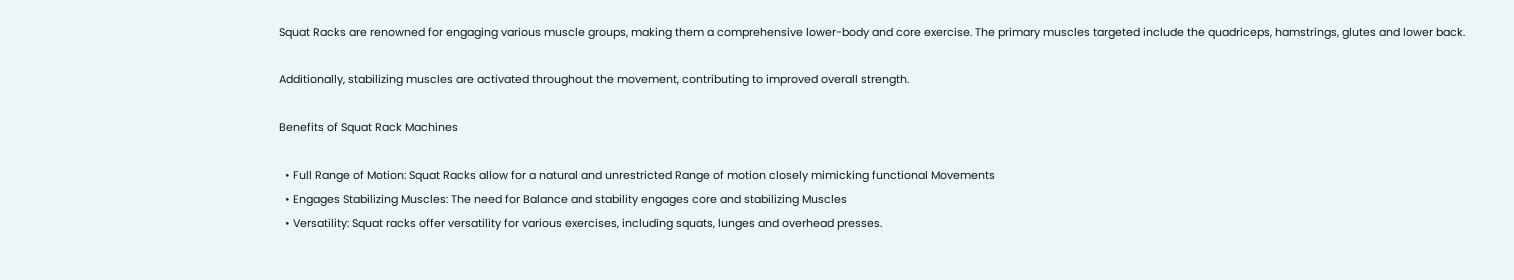Squat Racks are renowned for engaging various muscle groups, making them a comprehensive lower-body and core exercise. The primary muscles targeted include the quadriceps, hamstrings, glutes and lower back.

Additionally, stabilizing muscles are activated throughout the movement, contributing to improved overall strength.

Benefits of Squat Rack Machines

  • Full Range of Motion: Squat Racks allow for a natural and unrestricted Range of motion closely mimicking functional Movements
  • Engages Stabilizing Muscles: The need for Balance and stability engages core and stabilizing Muscles
  • Versatility: Squat racks offer versatility for various exercises, including squats, lunges and overhead presses.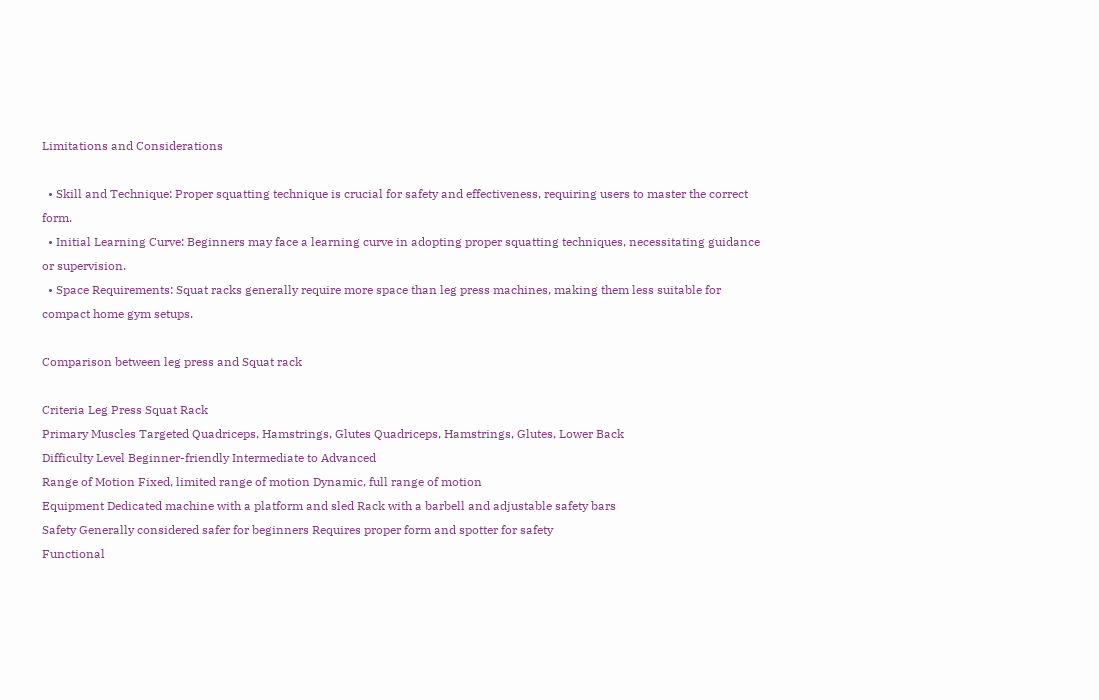Limitations and Considerations

  • Skill and Technique: Proper squatting technique is crucial for safety and effectiveness, requiring users to master the correct form.
  • Initial Learning Curve: Beginners may face a learning curve in adopting proper squatting techniques, necessitating guidance or supervision.
  • Space Requirements: Squat racks generally require more space than leg press machines, making them less suitable for compact home gym setups.

Comparison between leg press and Squat rack

Criteria Leg Press Squat Rack
Primary Muscles Targeted Quadriceps, Hamstrings, Glutes Quadriceps, Hamstrings, Glutes, Lower Back
Difficulty Level Beginner-friendly Intermediate to Advanced
Range of Motion Fixed, limited range of motion Dynamic, full range of motion
Equipment Dedicated machine with a platform and sled Rack with a barbell and adjustable safety bars
Safety Generally considered safer for beginners Requires proper form and spotter for safety
Functional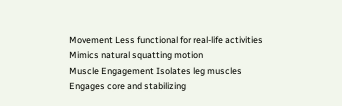Movement Less functional for real-life activities Mimics natural squatting motion
Muscle Engagement Isolates leg muscles Engages core and stabilizing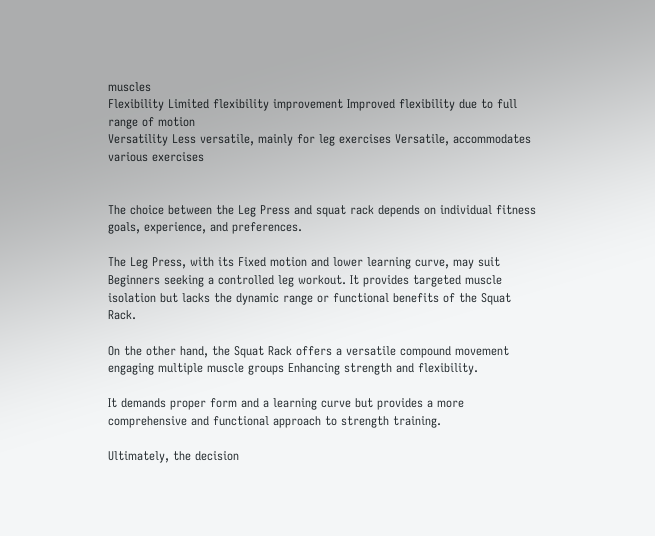muscles
Flexibility Limited flexibility improvement Improved flexibility due to full range of motion
Versatility Less versatile, mainly for leg exercises Versatile, accommodates various exercises


The choice between the Leg Press and squat rack depends on individual fitness goals, experience, and preferences.

The Leg Press, with its Fixed motion and lower learning curve, may suit Beginners seeking a controlled leg workout. It provides targeted muscle isolation but lacks the dynamic range or functional benefits of the Squat Rack.

On the other hand, the Squat Rack offers a versatile compound movement engaging multiple muscle groups Enhancing strength and flexibility.

It demands proper form and a learning curve but provides a more comprehensive and functional approach to strength training.

Ultimately, the decision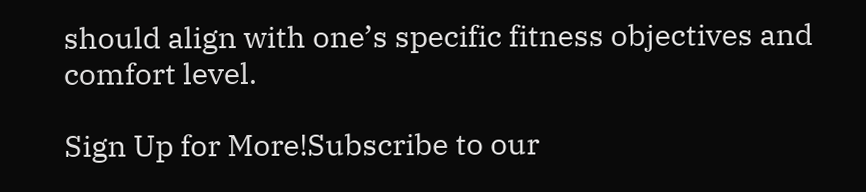should align with one’s specific fitness objectives and comfort level.

Sign Up for More!Subscribe to our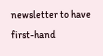newsletter to have first-hand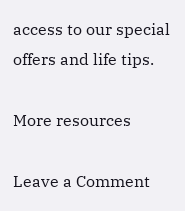access to our special offers and life tips.

More resources

Leave a Comment